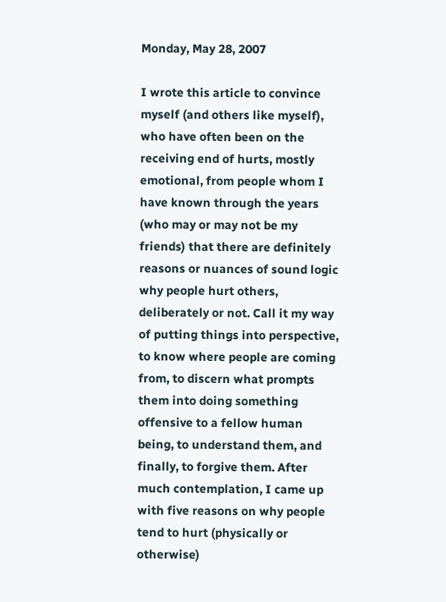Monday, May 28, 2007

I wrote this article to convince myself (and others like myself), who have often been on the receiving end of hurts, mostly emotional, from people whom I have known through the years (who may or may not be my friends) that there are definitely reasons or nuances of sound logic why people hurt others, deliberately or not. Call it my way of putting things into perspective, to know where people are coming from, to discern what prompts them into doing something offensive to a fellow human being, to understand them, and finally, to forgive them. After much contemplation, I came up with five reasons on why people tend to hurt (physically or otherwise)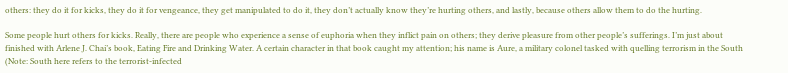others: they do it for kicks, they do it for vengeance, they get manipulated to do it, they don’t actually know they’re hurting others, and lastly, because others allow them to do the hurting.

Some people hurt others for kicks. Really, there are people who experience a sense of euphoria when they inflict pain on others; they derive pleasure from other people’s sufferings. I’m just about finished with Arlene J. Chai’s book, Eating Fire and Drinking Water. A certain character in that book caught my attention; his name is Aure, a military colonel tasked with quelling terrorism in the South (Note: South here refers to the terrorist-infected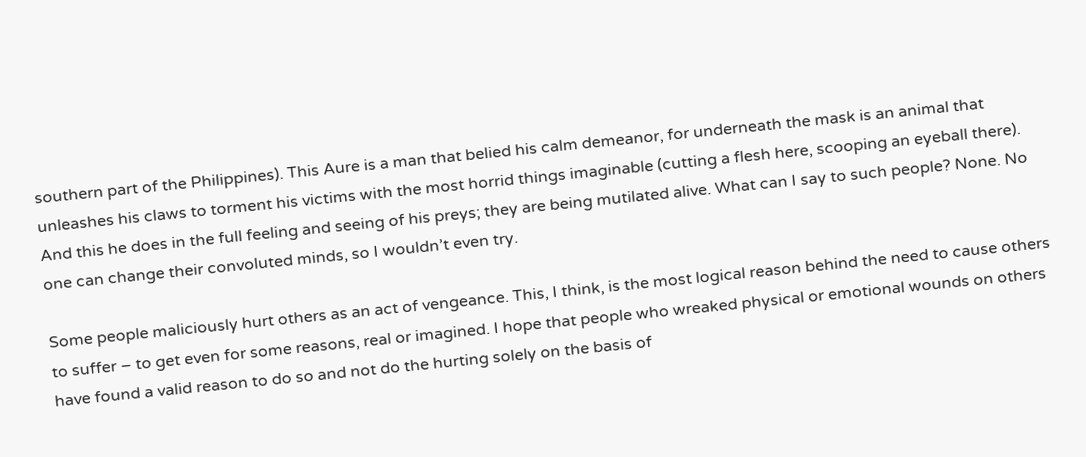southern part of the Philippines). This Aure is a man that belied his calm demeanor, for underneath the mask is an animal that unleashes his claws to torment his victims with the most horrid things imaginable (cutting a flesh here, scooping an eyeball there). And this he does in the full feeling and seeing of his preys; they are being mutilated alive. What can I say to such people? None. No one can change their convoluted minds, so I wouldn’t even try.

Some people maliciously hurt others as an act of vengeance. This, I think, is the most logical reason behind the need to cause others to suffer – to get even for some reasons, real or imagined. I hope that people who wreaked physical or emotional wounds on others have found a valid reason to do so and not do the hurting solely on the basis of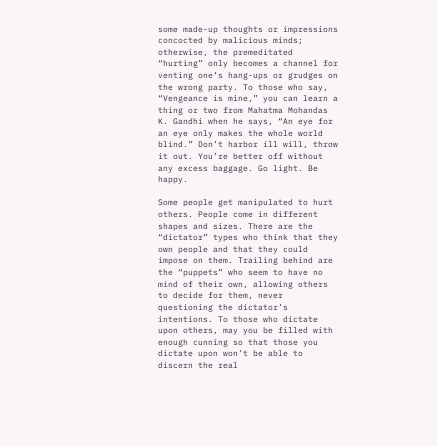some made-up thoughts or impressions concocted by malicious minds; otherwise, the premeditated “hurting” only becomes a channel for venting one’s hang-ups or grudges on the wrong party. To those who say, “Vengeance is mine,” you can learn a thing or two from Mahatma Mohandas K. Gandhi when he says, “An eye for an eye only makes the whole world blind.” Don’t harbor ill will, throw it out. You’re better off without any excess baggage. Go light. Be happy.

Some people get manipulated to hurt others. People come in different shapes and sizes. There are the “dictator” types who think that they own people and that they could impose on them. Trailing behind are the “puppets” who seem to have no mind of their own, allowing others to decide for them, never questioning the dictator’s intentions. To those who dictate upon others, may you be filled with enough cunning so that those you dictate upon won’t be able to discern the real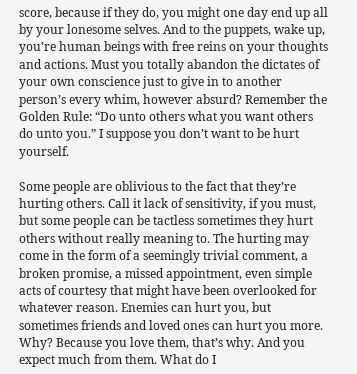score, because if they do, you might one day end up all by your lonesome selves. And to the puppets, wake up, you’re human beings with free reins on your thoughts and actions. Must you totally abandon the dictates of your own conscience just to give in to another person’s every whim, however absurd? Remember the Golden Rule: “Do unto others what you want others do unto you.” I suppose you don’t want to be hurt yourself.

Some people are oblivious to the fact that they’re hurting others. Call it lack of sensitivity, if you must, but some people can be tactless sometimes they hurt others without really meaning to. The hurting may come in the form of a seemingly trivial comment, a broken promise, a missed appointment, even simple acts of courtesy that might have been overlooked for whatever reason. Enemies can hurt you, but sometimes friends and loved ones can hurt you more. Why? Because you love them, that’s why. And you expect much from them. What do I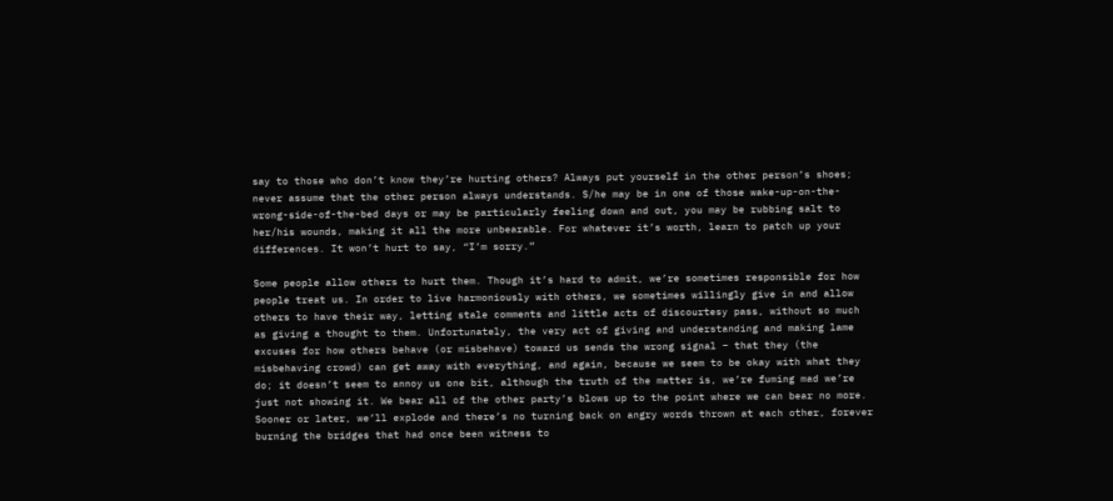say to those who don’t know they’re hurting others? Always put yourself in the other person’s shoes; never assume that the other person always understands. S/he may be in one of those wake-up-on-the-wrong-side-of-the-bed days or may be particularly feeling down and out, you may be rubbing salt to her/his wounds, making it all the more unbearable. For whatever it’s worth, learn to patch up your differences. It won’t hurt to say, “I’m sorry.”

Some people allow others to hurt them. Though it’s hard to admit, we’re sometimes responsible for how people treat us. In order to live harmoniously with others, we sometimes willingly give in and allow others to have their way, letting stale comments and little acts of discourtesy pass, without so much as giving a thought to them. Unfortunately, the very act of giving and understanding and making lame excuses for how others behave (or misbehave) toward us sends the wrong signal – that they (the misbehaving crowd) can get away with everything, and again, because we seem to be okay with what they do; it doesn’t seem to annoy us one bit, although the truth of the matter is, we’re fuming mad we’re just not showing it. We bear all of the other party’s blows up to the point where we can bear no more. Sooner or later, we’ll explode and there’s no turning back on angry words thrown at each other, forever burning the bridges that had once been witness to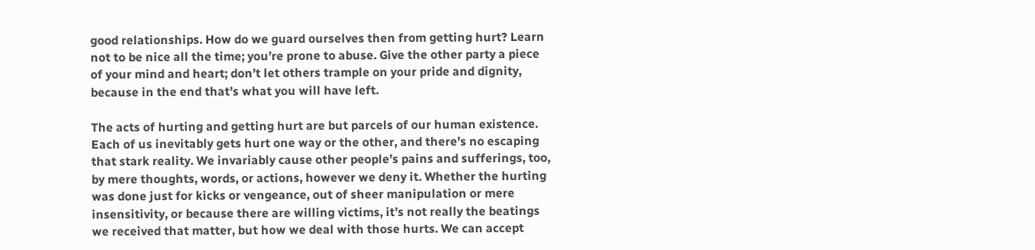good relationships. How do we guard ourselves then from getting hurt? Learn not to be nice all the time; you’re prone to abuse. Give the other party a piece of your mind and heart; don’t let others trample on your pride and dignity, because in the end that’s what you will have left.

The acts of hurting and getting hurt are but parcels of our human existence. Each of us inevitably gets hurt one way or the other, and there’s no escaping that stark reality. We invariably cause other people’s pains and sufferings, too, by mere thoughts, words, or actions, however we deny it. Whether the hurting was done just for kicks or vengeance, out of sheer manipulation or mere insensitivity, or because there are willing victims, it’s not really the beatings we received that matter, but how we deal with those hurts. We can accept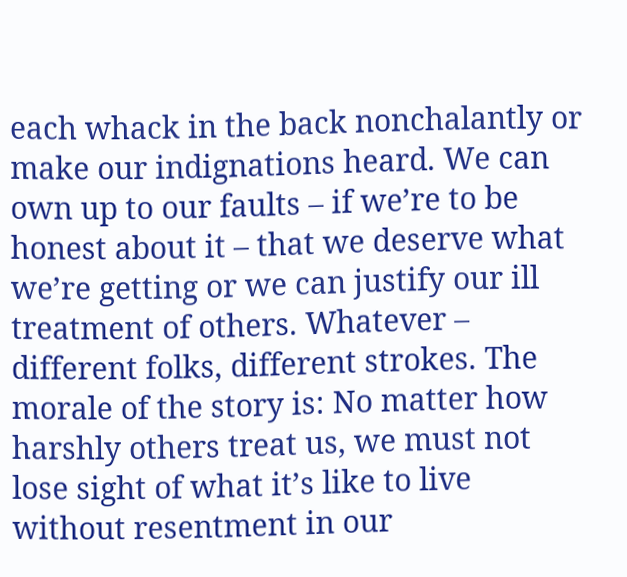each whack in the back nonchalantly or make our indignations heard. We can own up to our faults – if we’re to be honest about it – that we deserve what we’re getting or we can justify our ill treatment of others. Whatever – different folks, different strokes. The morale of the story is: No matter how harshly others treat us, we must not lose sight of what it’s like to live without resentment in our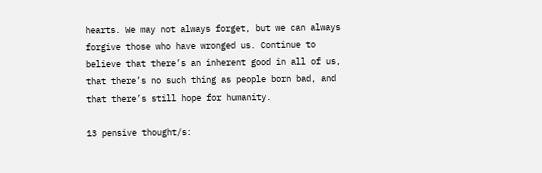hearts. We may not always forget, but we can always forgive those who have wronged us. Continue to believe that there’s an inherent good in all of us, that there’s no such thing as people born bad, and that there’s still hope for humanity.

13 pensive thought/s: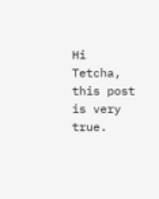Hi Tetcha, this post is very true.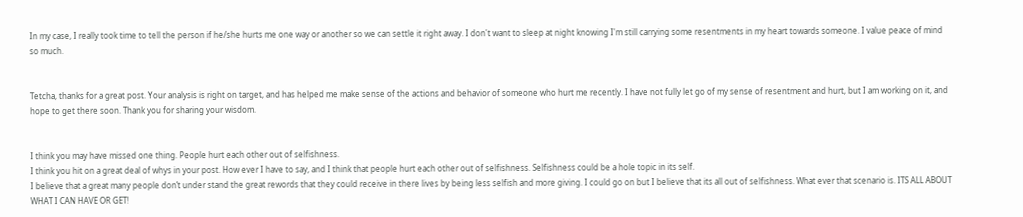In my case, I really took time to tell the person if he/she hurts me one way or another so we can settle it right away. I don't want to sleep at night knowing I'm still carrying some resentments in my heart towards someone. I value peace of mind so much.


Tetcha, thanks for a great post. Your analysis is right on target, and has helped me make sense of the actions and behavior of someone who hurt me recently. I have not fully let go of my sense of resentment and hurt, but I am working on it, and hope to get there soon. Thank you for sharing your wisdom.


I think you may have missed one thing. People hurt each other out of selfishness.
I think you hit on a great deal of whys in your post. How ever I have to say, and I think that people hurt each other out of selfishness. Selfishness could be a hole topic in its self.
I believe that a great many people don’t under stand the great rewords that they could receive in there lives by being less selfish and more giving. I could go on but I believe that its all out of selfishness. What ever that scenario is. ITS ALL ABOUT WHAT I CAN HAVE OR GET!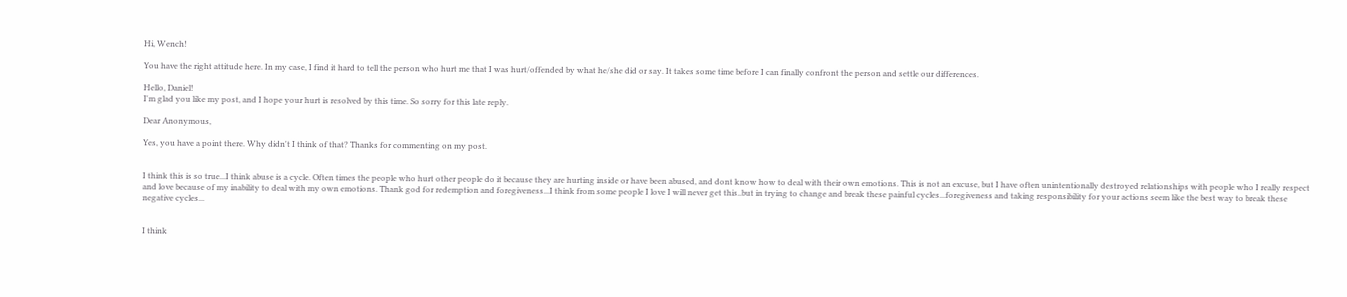Hi, Wench!

You have the right attitude here. In my case, I find it hard to tell the person who hurt me that I was hurt/offended by what he/she did or say. It takes some time before I can finally confront the person and settle our differences.

Hello, Daniel!
I'm glad you like my post, and I hope your hurt is resolved by this time. So sorry for this late reply.

Dear Anonymous,

Yes, you have a point there. Why didn't I think of that? Thanks for commenting on my post.


I think this is so true...I think abuse is a cycle. Often times the people who hurt other people do it because they are hurting inside or have been abused, and dont know how to deal with their own emotions. This is not an excuse, but I have often unintentionally destroyed relationships with people who I really respect and love because of my inability to deal with my own emotions. Thank god for redemption and foregiveness...I think from some people I love I will never get this..but in trying to change and break these painful cycles...foregiveness and taking responsibility for your actions seem like the best way to break these negative cycles...


I think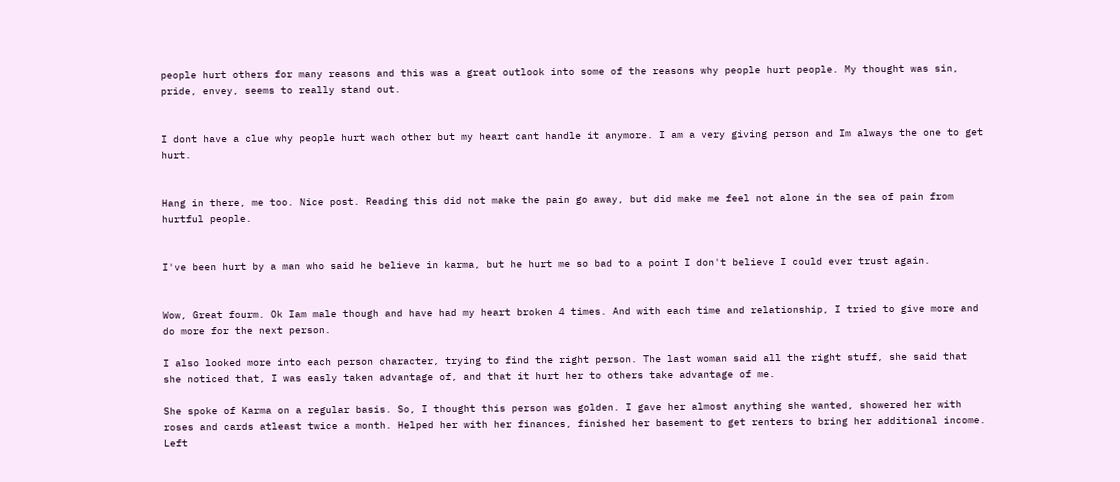people hurt others for many reasons and this was a great outlook into some of the reasons why people hurt people. My thought was sin, pride, envey, seems to really stand out.


I dont have a clue why people hurt wach other but my heart cant handle it anymore. I am a very giving person and Im always the one to get hurt.


Hang in there, me too. Nice post. Reading this did not make the pain go away, but did make me feel not alone in the sea of pain from hurtful people.


I've been hurt by a man who said he believe in karma, but he hurt me so bad to a point I don't believe I could ever trust again.


Wow, Great fourm. Ok Iam male though and have had my heart broken 4 times. And with each time and relationship, I tried to give more and do more for the next person.

I also looked more into each person character, trying to find the right person. The last woman said all the right stuff, she said that she noticed that, I was easly taken advantage of, and that it hurt her to others take advantage of me.

She spoke of Karma on a regular basis. So, I thought this person was golden. I gave her almost anything she wanted, showered her with roses and cards atleast twice a month. Helped her with her finances, finished her basement to get renters to bring her additional income. Left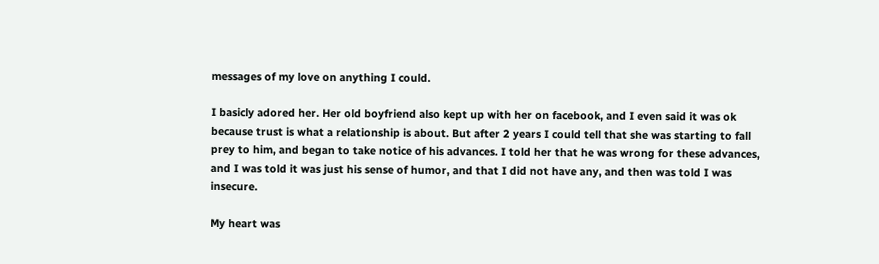messages of my love on anything I could.

I basicly adored her. Her old boyfriend also kept up with her on facebook, and I even said it was ok because trust is what a relationship is about. But after 2 years I could tell that she was starting to fall prey to him, and began to take notice of his advances. I told her that he was wrong for these advances, and I was told it was just his sense of humor, and that I did not have any, and then was told I was insecure.

My heart was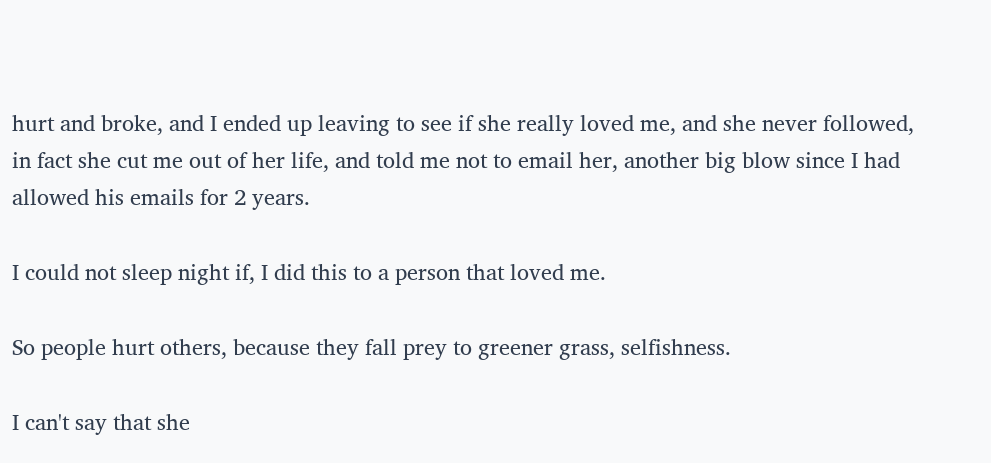hurt and broke, and I ended up leaving to see if she really loved me, and she never followed, in fact she cut me out of her life, and told me not to email her, another big blow since I had allowed his emails for 2 years.

I could not sleep night if, I did this to a person that loved me.

So people hurt others, because they fall prey to greener grass, selfishness.

I can't say that she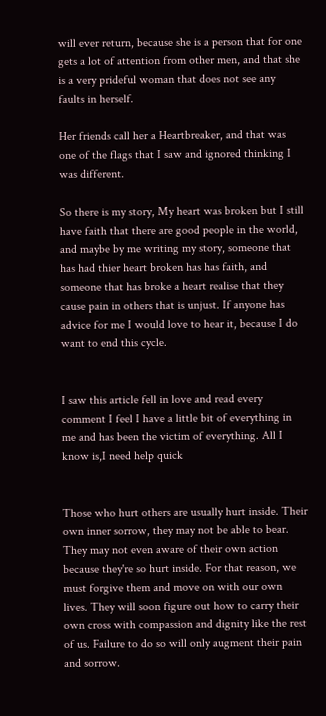will ever return, because she is a person that for one gets a lot of attention from other men, and that she is a very prideful woman that does not see any faults in herself.

Her friends call her a Heartbreaker, and that was one of the flags that I saw and ignored thinking I was different.

So there is my story, My heart was broken but I still have faith that there are good people in the world, and maybe by me writing my story, someone that has had thier heart broken has has faith, and someone that has broke a heart realise that they cause pain in others that is unjust. If anyone has advice for me I would love to hear it, because I do want to end this cycle.


I saw this article fell in love and read every comment I feel I have a little bit of everything in me and has been the victim of everything. All I know is,I need help quick


Those who hurt others are usually hurt inside. Their own inner sorrow, they may not be able to bear. They may not even aware of their own action because they're so hurt inside. For that reason, we must forgive them and move on with our own lives. They will soon figure out how to carry their own cross with compassion and dignity like the rest of us. Failure to do so will only augment their pain and sorrow.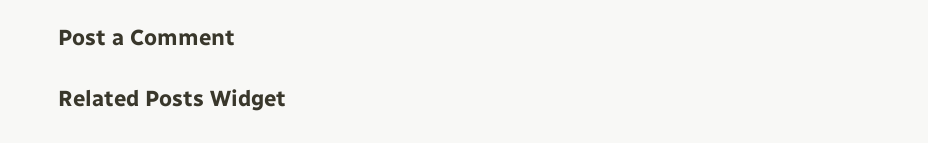Post a Comment

Related Posts Widget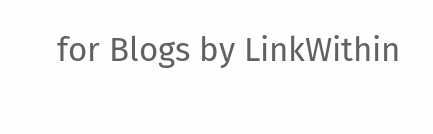for Blogs by LinkWithin